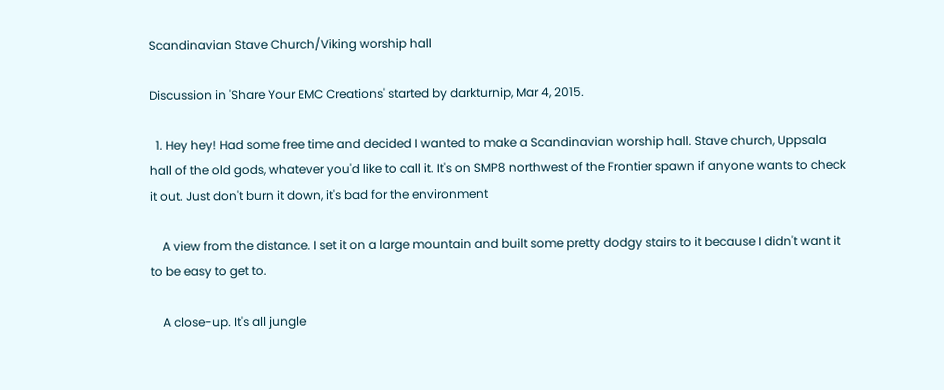Scandinavian Stave Church/Viking worship hall

Discussion in 'Share Your EMC Creations' started by darkturnip, Mar 4, 2015.

  1. Hey hey! Had some free time and decided I wanted to make a Scandinavian worship hall. Stave church, Uppsala hall of the old gods, whatever you'd like to call it. It's on SMP8 northwest of the Frontier spawn if anyone wants to check it out. Just don't burn it down, it's bad for the environment

    A view from the distance. I set it on a large mountain and built some pretty dodgy stairs to it because I didn't want it to be easy to get to.

    A close-up. It's all jungle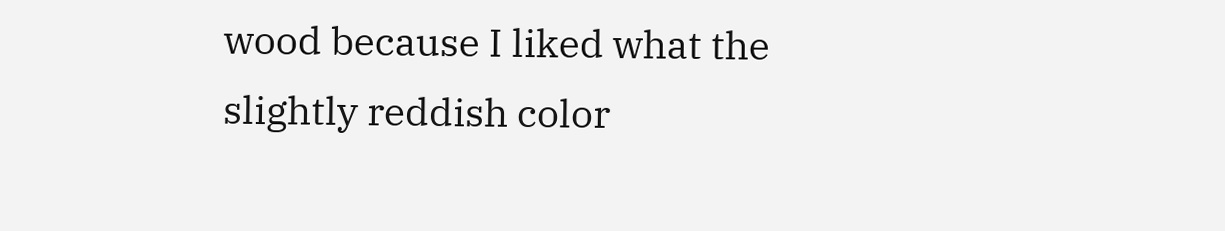wood because I liked what the slightly reddish color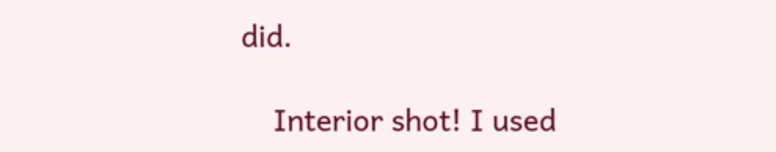did.

    Interior shot! I used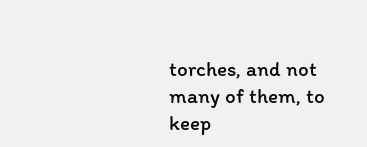torches, and not many of them, to keep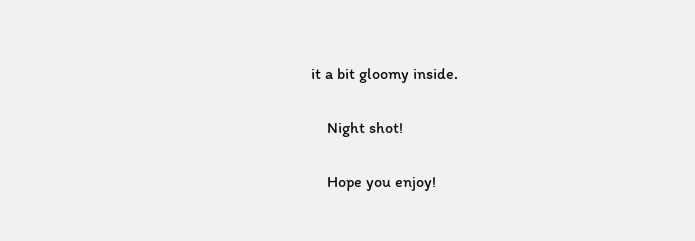it a bit gloomy inside.

    Night shot!

    Hope you enjoy!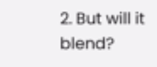2. But will it blend?